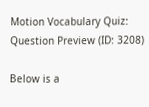Motion Vocabulary Quiz: Question Preview (ID: 3208)

Below is a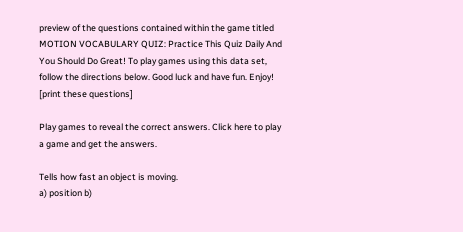preview of the questions contained within the game titled MOTION VOCABULARY QUIZ: Practice This Quiz Daily And You Should Do Great! To play games using this data set, follow the directions below. Good luck and have fun. Enjoy! [print these questions]

Play games to reveal the correct answers. Click here to play a game and get the answers.

Tells how fast an object is moving.
a) position b)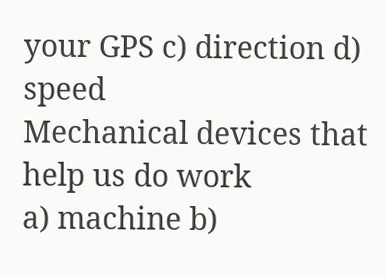your GPS c) direction d) speed
Mechanical devices that help us do work
a) machine b)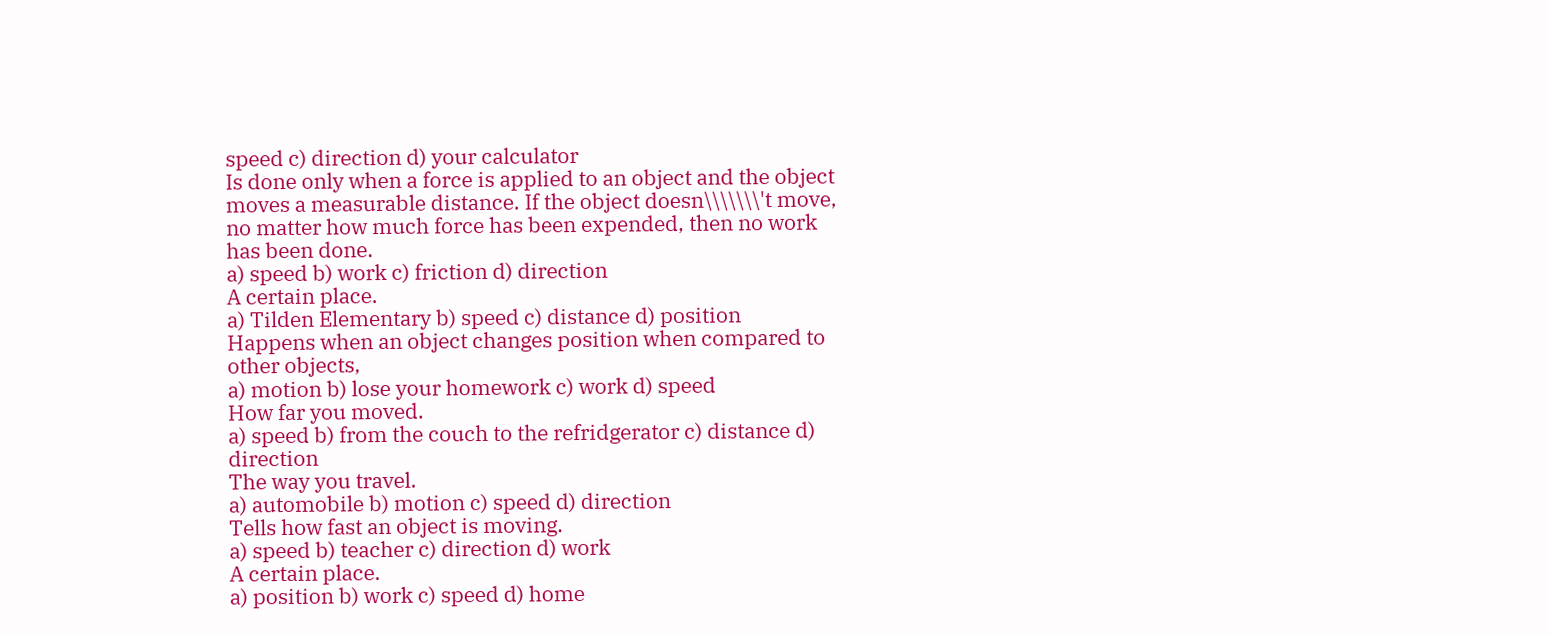speed c) direction d) your calculator
Is done only when a force is applied to an object and the object moves a measurable distance. If the object doesn\\\\\\\'t move, no matter how much force has been expended, then no work has been done.
a) speed b) work c) friction d) direction
A certain place.
a) Tilden Elementary b) speed c) distance d) position
Happens when an object changes position when compared to other objects,
a) motion b) lose your homework c) work d) speed
How far you moved.
a) speed b) from the couch to the refridgerator c) distance d) direction
The way you travel.
a) automobile b) motion c) speed d) direction
Tells how fast an object is moving.
a) speed b) teacher c) direction d) work
A certain place.
a) position b) work c) speed d) home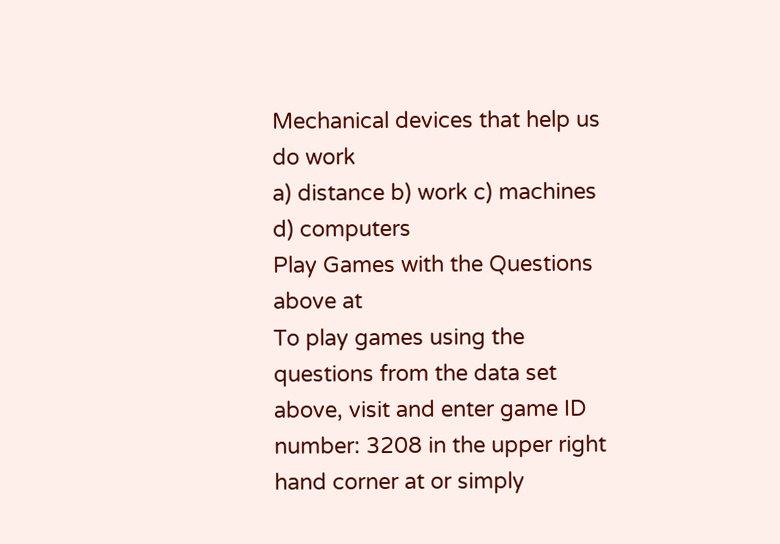Mechanical devices that help us do work
a) distance b) work c) machines d) computers
Play Games with the Questions above at
To play games using the questions from the data set above, visit and enter game ID number: 3208 in the upper right hand corner at or simply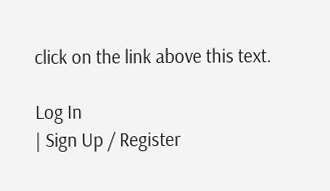click on the link above this text.

Log In
| Sign Up / Register